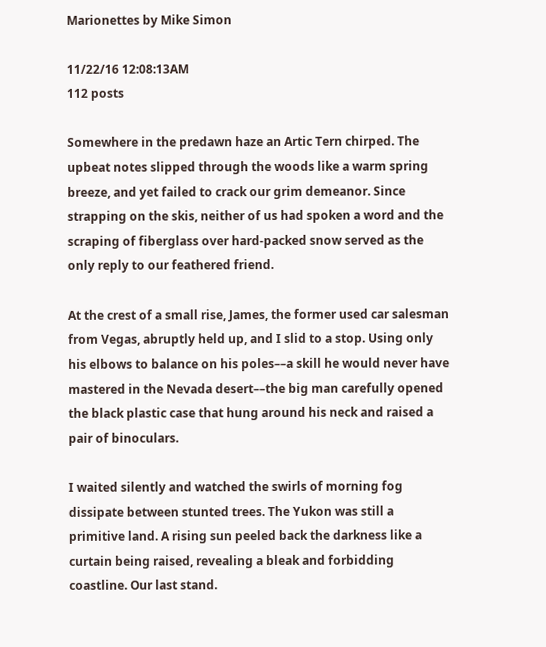Marionettes by Mike Simon

11/22/16 12:08:13AM
112 posts

Somewhere in the predawn haze an Artic Tern chirped. The upbeat notes slipped through the woods like a warm spring breeze, and yet failed to crack our grim demeanor. Since strapping on the skis, neither of us had spoken a word and the scraping of fiberglass over hard-packed snow served as the only reply to our feathered friend.

At the crest of a small rise, James, the former used car salesman from Vegas, abruptly held up, and I slid to a stop. Using only his elbows to balance on his poles––a skill he would never have mastered in the Nevada desert––the big man carefully opened the black plastic case that hung around his neck and raised a pair of binoculars.

I waited silently and watched the swirls of morning fog dissipate between stunted trees. The Yukon was still a primitive land. A rising sun peeled back the darkness like a curtain being raised, revealing a bleak and forbidding coastline. Our last stand.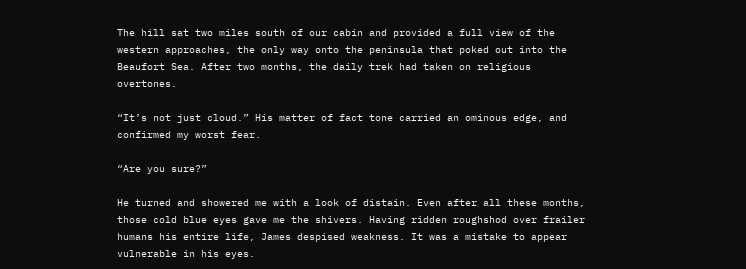The hill sat two miles south of our cabin and provided a full view of the western approaches, the only way onto the peninsula that poked out into the Beaufort Sea. After two months, the daily trek had taken on religious overtones.

“It’s not just cloud.” His matter of fact tone carried an ominous edge, and confirmed my worst fear.

“Are you sure?”

He turned and showered me with a look of distain. Even after all these months, those cold blue eyes gave me the shivers. Having ridden roughshod over frailer humans his entire life, James despised weakness. It was a mistake to appear vulnerable in his eyes.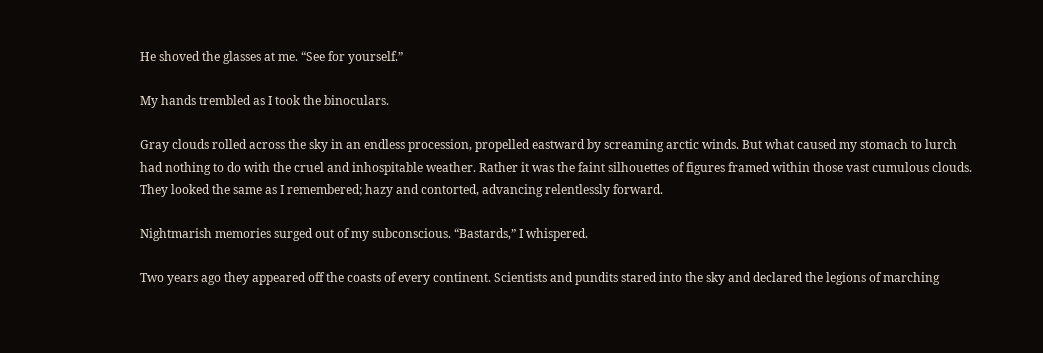He shoved the glasses at me. “See for yourself.”

My hands trembled as I took the binoculars.

Gray clouds rolled across the sky in an endless procession, propelled eastward by screaming arctic winds. But what caused my stomach to lurch had nothing to do with the cruel and inhospitable weather. Rather it was the faint silhouettes of figures framed within those vast cumulous clouds. They looked the same as I remembered; hazy and contorted, advancing relentlessly forward.

Nightmarish memories surged out of my subconscious. “Bastards,” I whispered.

Two years ago they appeared off the coasts of every continent. Scientists and pundits stared into the sky and declared the legions of marching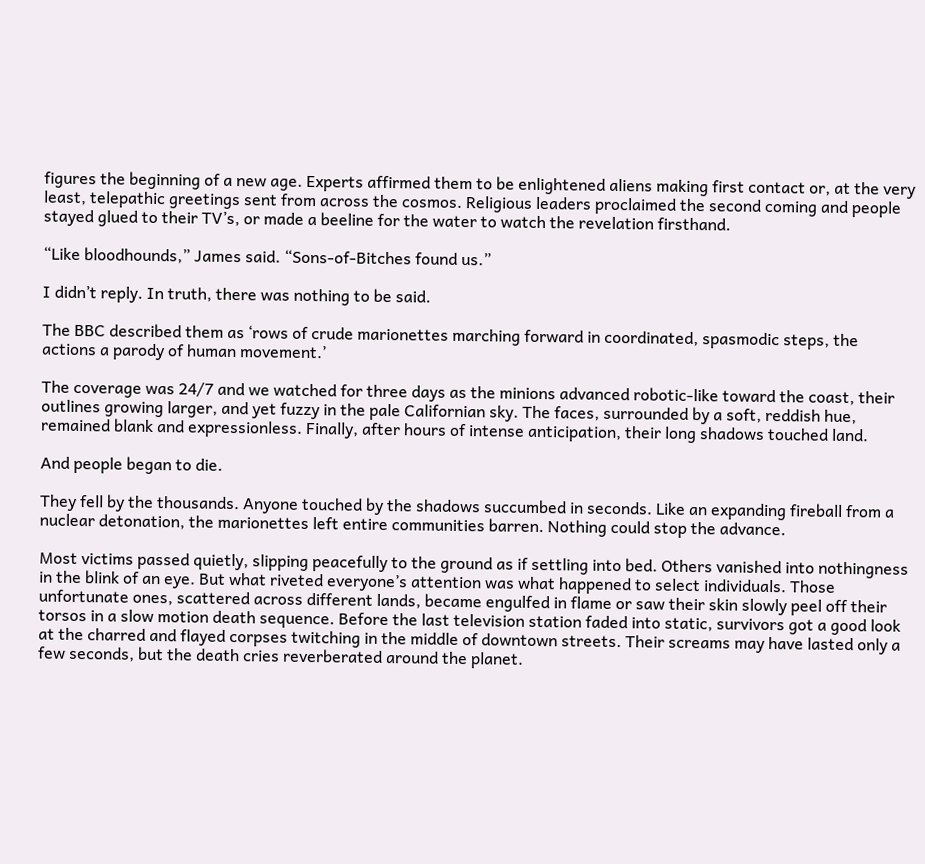figures the beginning of a new age. Experts affirmed them to be enlightened aliens making first contact or, at the very least, telepathic greetings sent from across the cosmos. Religious leaders proclaimed the second coming and people stayed glued to their TV’s, or made a beeline for the water to watch the revelation firsthand.

“Like bloodhounds,” James said. “Sons-of-Bitches found us.”

I didn’t reply. In truth, there was nothing to be said.

The BBC described them as ‘rows of crude marionettes marching forward in coordinated, spasmodic steps, the actions a parody of human movement.’

The coverage was 24/7 and we watched for three days as the minions advanced robotic-like toward the coast, their outlines growing larger, and yet fuzzy in the pale Californian sky. The faces, surrounded by a soft, reddish hue, remained blank and expressionless. Finally, after hours of intense anticipation, their long shadows touched land.

And people began to die.

They fell by the thousands. Anyone touched by the shadows succumbed in seconds. Like an expanding fireball from a nuclear detonation, the marionettes left entire communities barren. Nothing could stop the advance.

Most victims passed quietly, slipping peacefully to the ground as if settling into bed. Others vanished into nothingness in the blink of an eye. But what riveted everyone’s attention was what happened to select individuals. Those unfortunate ones, scattered across different lands, became engulfed in flame or saw their skin slowly peel off their torsos in a slow motion death sequence. Before the last television station faded into static, survivors got a good look at the charred and flayed corpses twitching in the middle of downtown streets. Their screams may have lasted only a few seconds, but the death cries reverberated around the planet.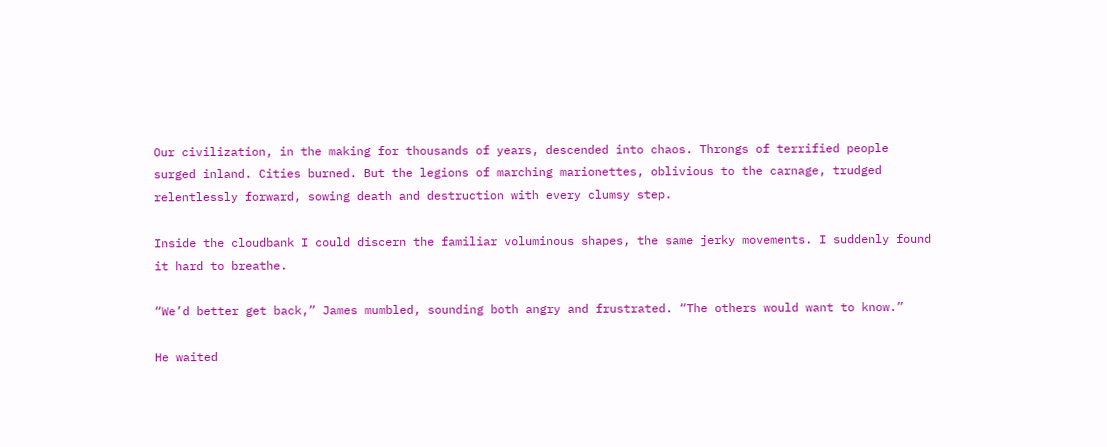Our civilization, in the making for thousands of years, descended into chaos. Throngs of terrified people surged inland. Cities burned. But the legions of marching marionettes, oblivious to the carnage, trudged relentlessly forward, sowing death and destruction with every clumsy step.

Inside the cloudbank I could discern the familiar voluminous shapes, the same jerky movements. I suddenly found it hard to breathe.

“We’d better get back,” James mumbled, sounding both angry and frustrated. “The others would want to know.”

He waited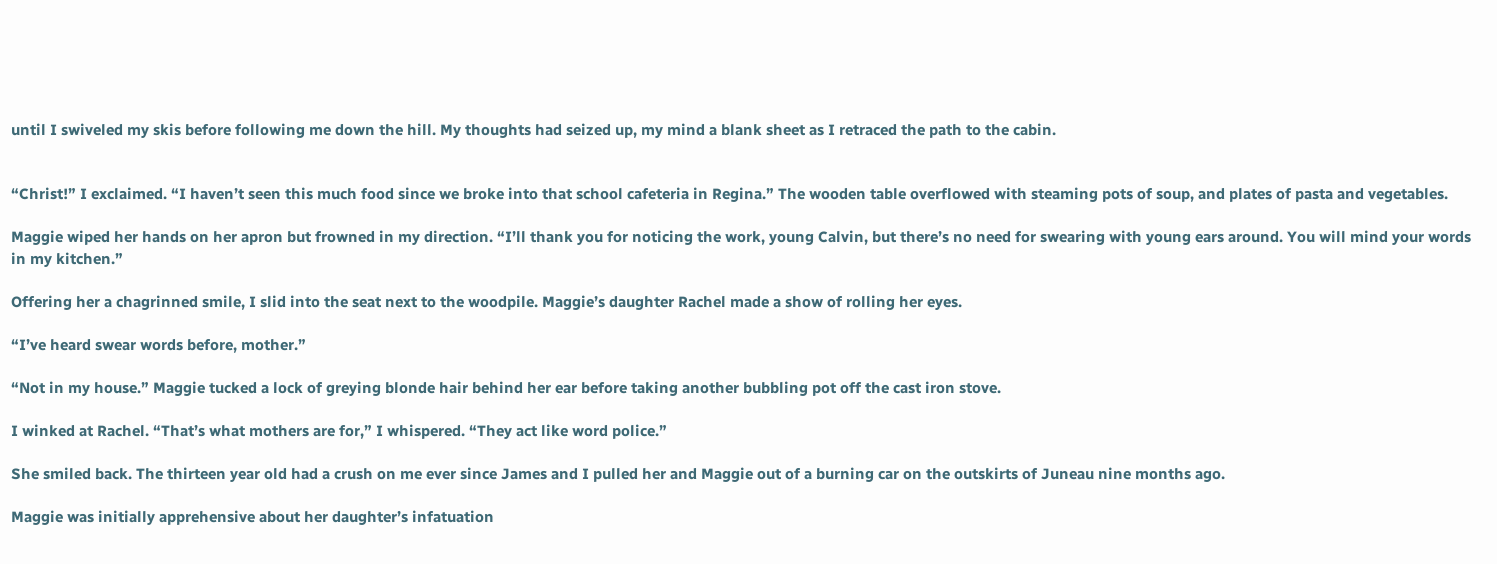until I swiveled my skis before following me down the hill. My thoughts had seized up, my mind a blank sheet as I retraced the path to the cabin.


“Christ!” I exclaimed. “I haven’t seen this much food since we broke into that school cafeteria in Regina.” The wooden table overflowed with steaming pots of soup, and plates of pasta and vegetables.

Maggie wiped her hands on her apron but frowned in my direction. “I’ll thank you for noticing the work, young Calvin, but there’s no need for swearing with young ears around. You will mind your words in my kitchen.”

Offering her a chagrinned smile, I slid into the seat next to the woodpile. Maggie’s daughter Rachel made a show of rolling her eyes.

“I’ve heard swear words before, mother.”

“Not in my house.” Maggie tucked a lock of greying blonde hair behind her ear before taking another bubbling pot off the cast iron stove.

I winked at Rachel. “That’s what mothers are for,” I whispered. “They act like word police.”

She smiled back. The thirteen year old had a crush on me ever since James and I pulled her and Maggie out of a burning car on the outskirts of Juneau nine months ago.

Maggie was initially apprehensive about her daughter’s infatuation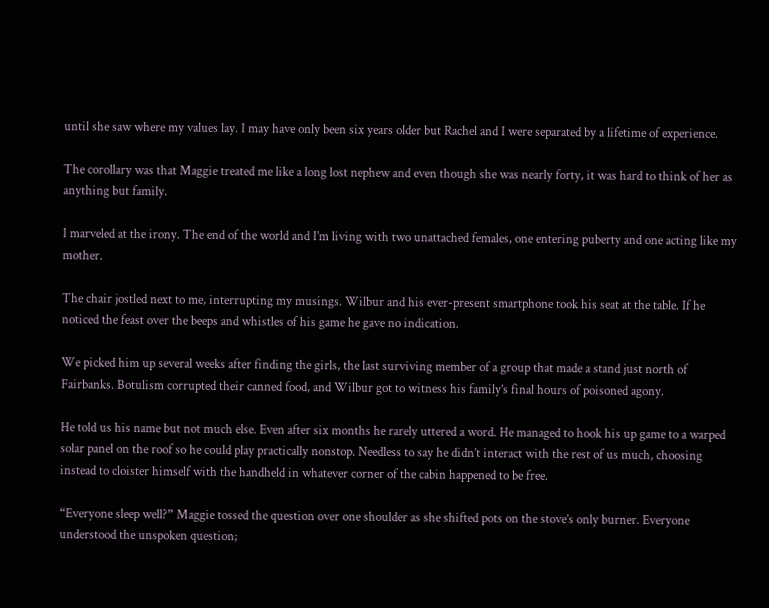until she saw where my values lay. I may have only been six years older but Rachel and I were separated by a lifetime of experience.

The corollary was that Maggie treated me like a long lost nephew and even though she was nearly forty, it was hard to think of her as anything but family.

I marveled at the irony. The end of the world and I’m living with two unattached females, one entering puberty and one acting like my mother.

The chair jostled next to me, interrupting my musings. Wilbur and his ever-present smartphone took his seat at the table. If he noticed the feast over the beeps and whistles of his game he gave no indication.

We picked him up several weeks after finding the girls, the last surviving member of a group that made a stand just north of Fairbanks. Botulism corrupted their canned food, and Wilbur got to witness his family’s final hours of poisoned agony.

He told us his name but not much else. Even after six months he rarely uttered a word. He managed to hook his up game to a warped solar panel on the roof so he could play practically nonstop. Needless to say he didn’t interact with the rest of us much, choosing instead to cloister himself with the handheld in whatever corner of the cabin happened to be free.

“Everyone sleep well?” Maggie tossed the question over one shoulder as she shifted pots on the stove’s only burner. Everyone understood the unspoken question;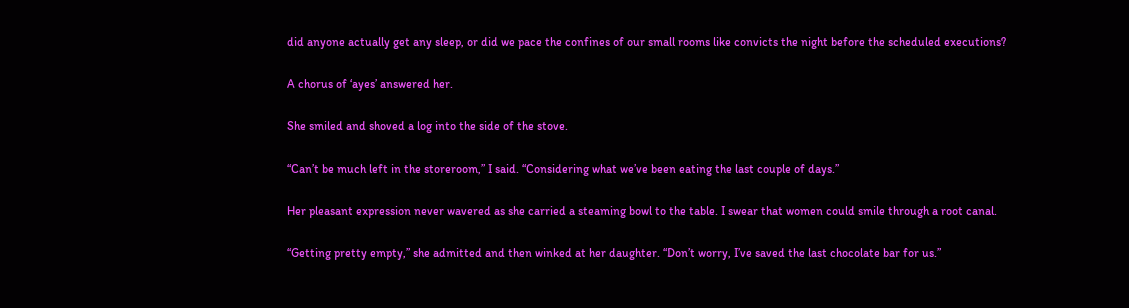did anyone actually get any sleep, or did we pace the confines of our small rooms like convicts the night before the scheduled executions?

A chorus of ‘ayes’ answered her.

She smiled and shoved a log into the side of the stove.

“Can’t be much left in the storeroom,” I said. “Considering what we’ve been eating the last couple of days.”

Her pleasant expression never wavered as she carried a steaming bowl to the table. I swear that women could smile through a root canal.

“Getting pretty empty,” she admitted and then winked at her daughter. “Don’t worry, I’ve saved the last chocolate bar for us.”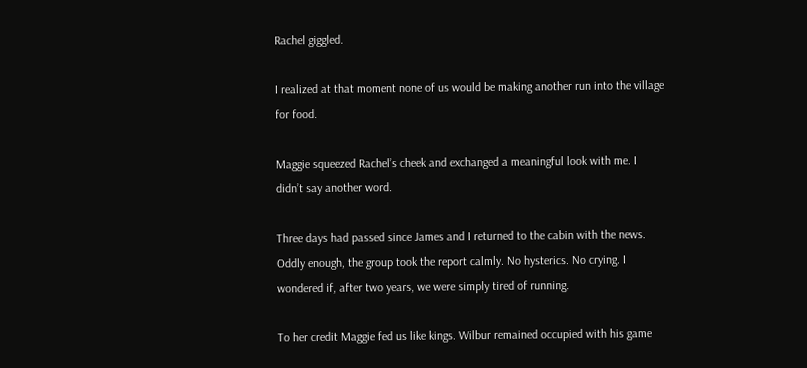Rachel giggled.

I realized at that moment none of us would be making another run into the village for food.

Maggie squeezed Rachel’s cheek and exchanged a meaningful look with me. I didn’t say another word.

Three days had passed since James and I returned to the cabin with the news. Oddly enough, the group took the report calmly. No hysterics. No crying. I wondered if, after two years, we were simply tired of running.

To her credit Maggie fed us like kings. Wilbur remained occupied with his game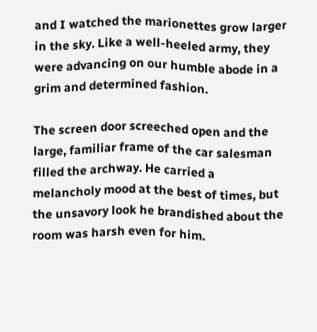and I watched the marionettes grow larger in the sky. Like a well-heeled army, they were advancing on our humble abode in a grim and determined fashion.

The screen door screeched open and the large, familiar frame of the car salesman filled the archway. He carried a melancholy mood at the best of times, but the unsavory look he brandished about the room was harsh even for him.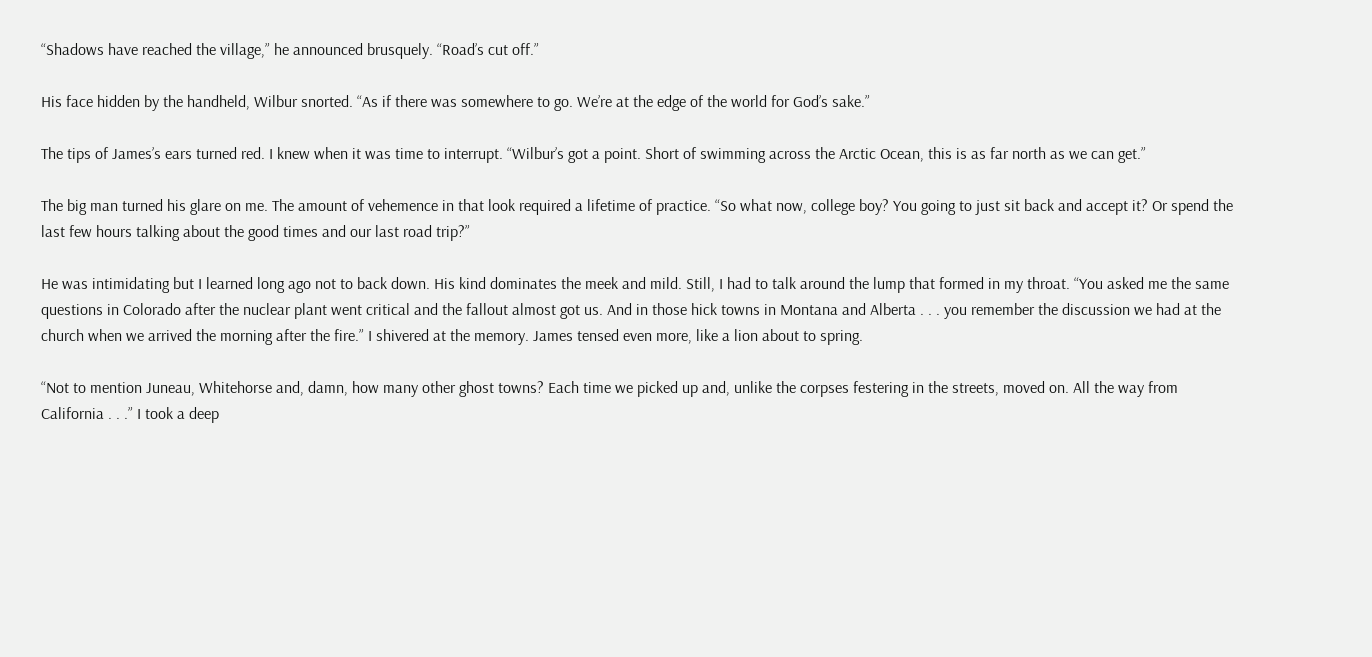“Shadows have reached the village,” he announced brusquely. “Road’s cut off.”

His face hidden by the handheld, Wilbur snorted. “As if there was somewhere to go. We’re at the edge of the world for God’s sake.”

The tips of James’s ears turned red. I knew when it was time to interrupt. “Wilbur’s got a point. Short of swimming across the Arctic Ocean, this is as far north as we can get.”

The big man turned his glare on me. The amount of vehemence in that look required a lifetime of practice. “So what now, college boy? You going to just sit back and accept it? Or spend the last few hours talking about the good times and our last road trip?”

He was intimidating but I learned long ago not to back down. His kind dominates the meek and mild. Still, I had to talk around the lump that formed in my throat. “You asked me the same questions in Colorado after the nuclear plant went critical and the fallout almost got us. And in those hick towns in Montana and Alberta . . . you remember the discussion we had at the church when we arrived the morning after the fire.” I shivered at the memory. James tensed even more, like a lion about to spring.

“Not to mention Juneau, Whitehorse and, damn, how many other ghost towns? Each time we picked up and, unlike the corpses festering in the streets, moved on. All the way from California . . .” I took a deep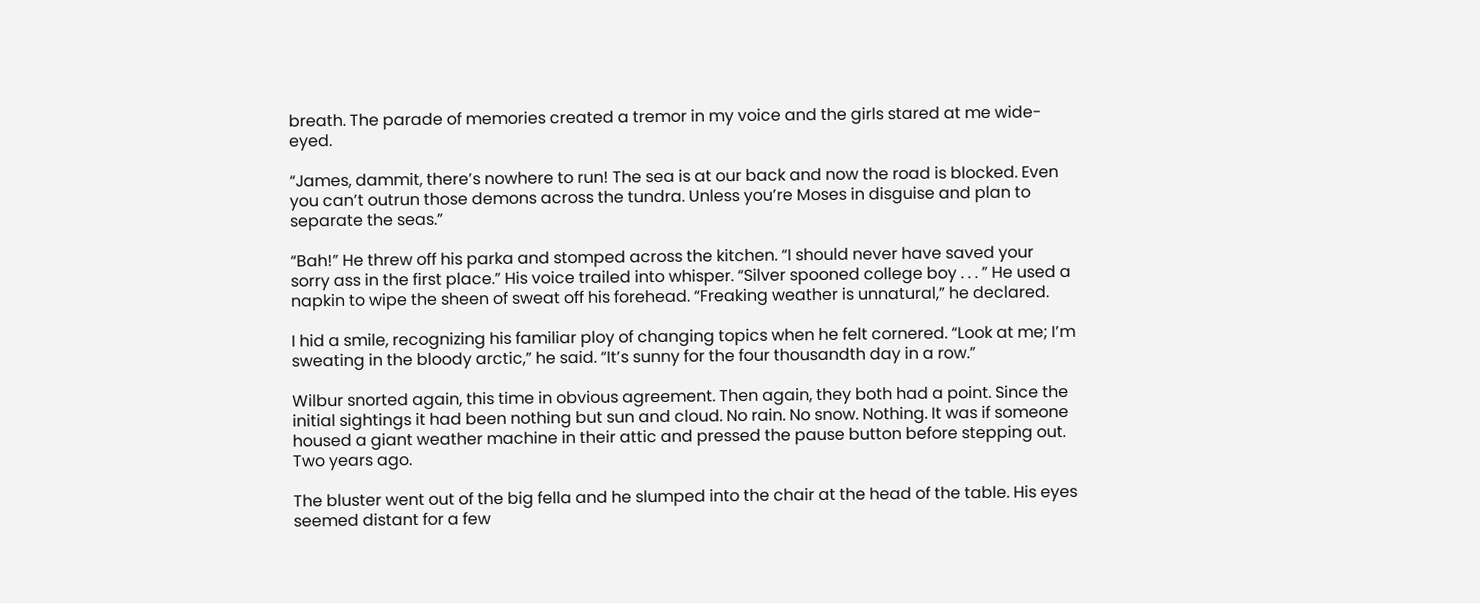breath. The parade of memories created a tremor in my voice and the girls stared at me wide-eyed.

“James, dammit, there’s nowhere to run! The sea is at our back and now the road is blocked. Even you can’t outrun those demons across the tundra. Unless you’re Moses in disguise and plan to separate the seas.”

“Bah!” He threw off his parka and stomped across the kitchen. “I should never have saved your sorry ass in the first place.” His voice trailed into whisper. “Silver spooned college boy . . . ” He used a napkin to wipe the sheen of sweat off his forehead. “Freaking weather is unnatural,” he declared.

I hid a smile, recognizing his familiar ploy of changing topics when he felt cornered. “Look at me; I’m sweating in the bloody arctic,” he said. “It’s sunny for the four thousandth day in a row.”

Wilbur snorted again, this time in obvious agreement. Then again, they both had a point. Since the initial sightings it had been nothing but sun and cloud. No rain. No snow. Nothing. It was if someone housed a giant weather machine in their attic and pressed the pause button before stepping out. Two years ago.

The bluster went out of the big fella and he slumped into the chair at the head of the table. His eyes seemed distant for a few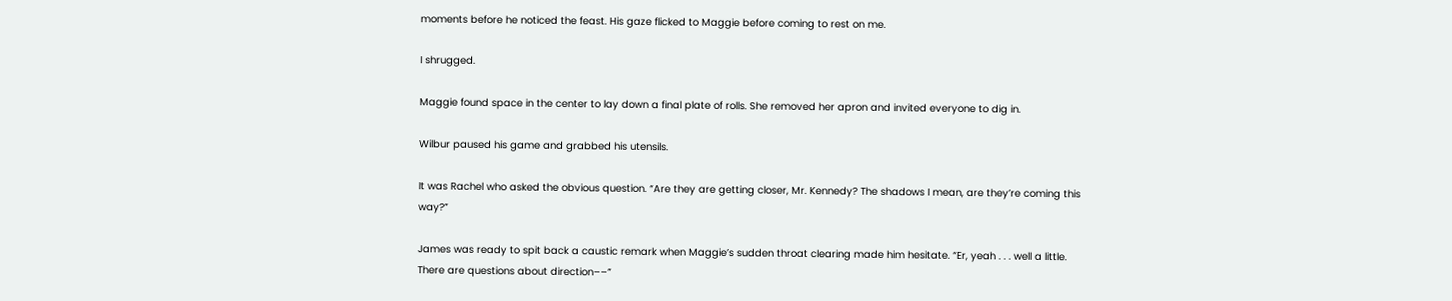moments before he noticed the feast. His gaze flicked to Maggie before coming to rest on me.

I shrugged.

Maggie found space in the center to lay down a final plate of rolls. She removed her apron and invited everyone to dig in.

Wilbur paused his game and grabbed his utensils.

It was Rachel who asked the obvious question. “Are they are getting closer, Mr. Kennedy? The shadows I mean, are they’re coming this way?”

James was ready to spit back a caustic remark when Maggie’s sudden throat clearing made him hesitate. “Er, yeah . . . well a little. There are questions about direction––”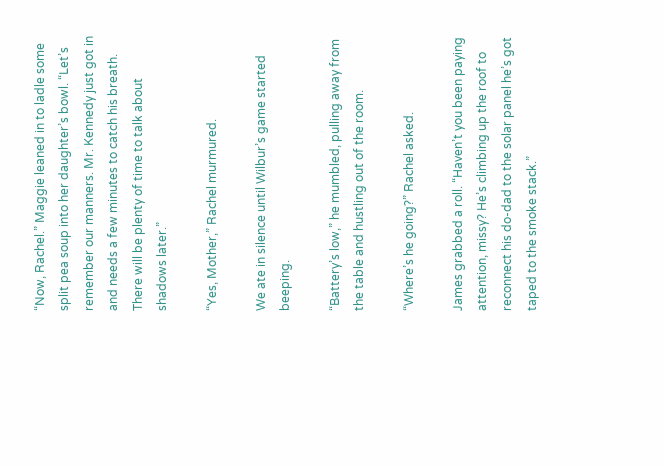“Now, Rachel.” Maggie leaned in to ladle some split pea soup into her daughter’s bowl. “Let’s remember our manners. Mr. Kennedy just got in and needs a few minutes to catch his breath. There will be plenty of time to talk about shadows later.”

“Yes, Mother,” Rachel murmured.

We ate in silence until Wilbur’s game started beeping.

“Battery’s low,” he mumbled, pulling away from the table and hustling out of the room.

“Where’s he going?” Rachel asked.

James grabbed a roll. “Haven’t you been paying attention, missy? He’s climbing up the roof to reconnect his do-dad to the solar panel he’s got taped to the smoke stack.”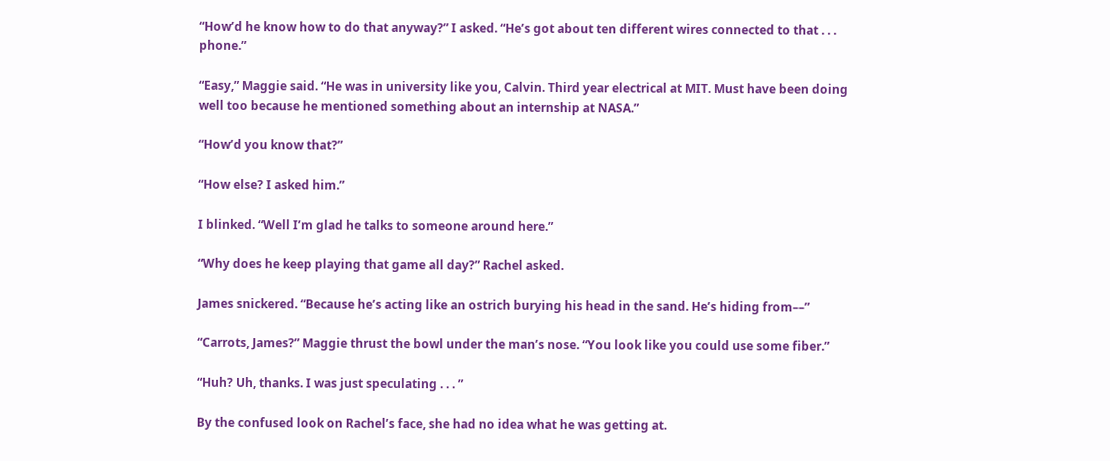“How’d he know how to do that anyway?” I asked. “He’s got about ten different wires connected to that . . . phone.”

“Easy,” Maggie said. “He was in university like you, Calvin. Third year electrical at MIT. Must have been doing well too because he mentioned something about an internship at NASA.”

“How’d you know that?”

“How else? I asked him.”

I blinked. “Well I’m glad he talks to someone around here.”

“Why does he keep playing that game all day?” Rachel asked.

James snickered. “Because he’s acting like an ostrich burying his head in the sand. He’s hiding from––”

“Carrots, James?” Maggie thrust the bowl under the man’s nose. “You look like you could use some fiber.”

“Huh? Uh, thanks. I was just speculating . . . ”

By the confused look on Rachel’s face, she had no idea what he was getting at.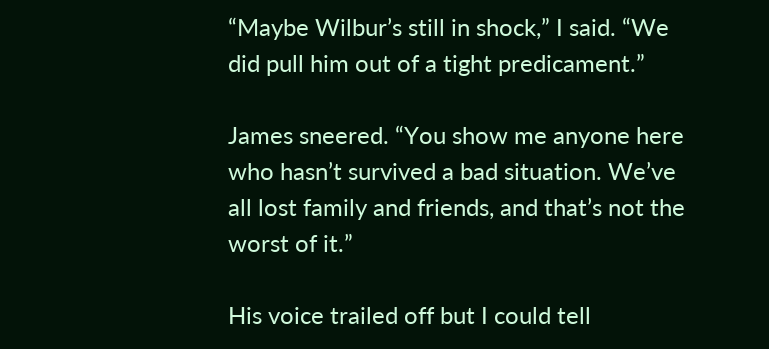“Maybe Wilbur’s still in shock,” I said. “We did pull him out of a tight predicament.”

James sneered. “You show me anyone here who hasn’t survived a bad situation. We’ve all lost family and friends, and that’s not the worst of it.”

His voice trailed off but I could tell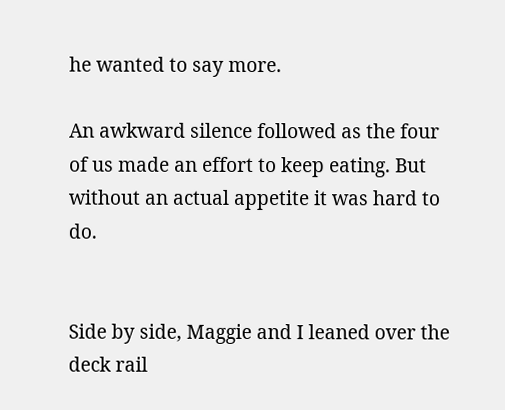he wanted to say more.

An awkward silence followed as the four of us made an effort to keep eating. But without an actual appetite it was hard to do.


Side by side, Maggie and I leaned over the deck rail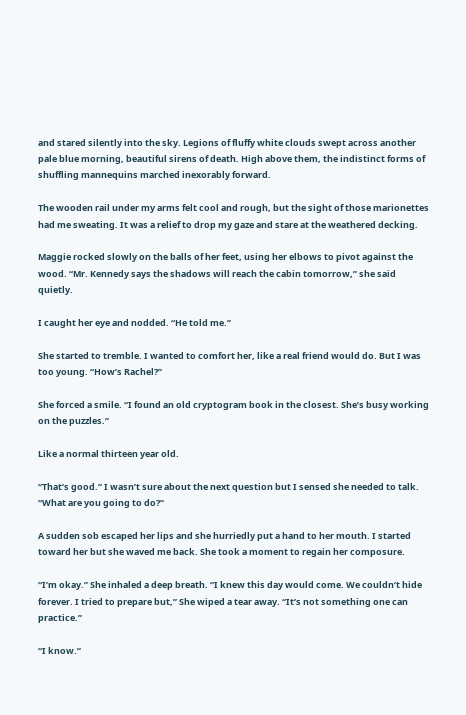and stared silently into the sky. Legions of fluffy white clouds swept across another pale blue morning, beautiful sirens of death. High above them, the indistinct forms of shuffling mannequins marched inexorably forward.

The wooden rail under my arms felt cool and rough, but the sight of those marionettes had me sweating. It was a relief to drop my gaze and stare at the weathered decking.

Maggie rocked slowly on the balls of her feet, using her elbows to pivot against the wood. “Mr. Kennedy says the shadows will reach the cabin tomorrow,” she said quietly.

I caught her eye and nodded. “He told me.”

She started to tremble. I wanted to comfort her, like a real friend would do. But I was too young. “How’s Rachel?”

She forced a smile. “I found an old cryptogram book in the closest. She’s busy working on the puzzles.”

Like a normal thirteen year old.

“That’s good.” I wasn’t sure about the next question but I sensed she needed to talk. “What are you going to do?”

A sudden sob escaped her lips and she hurriedly put a hand to her mouth. I started toward her but she waved me back. She took a moment to regain her composure.

“I’m okay.” She inhaled a deep breath. “I knew this day would come. We couldn’t hide forever. I tried to prepare but,” She wiped a tear away. “It’s not something one can practice.”

“I know.”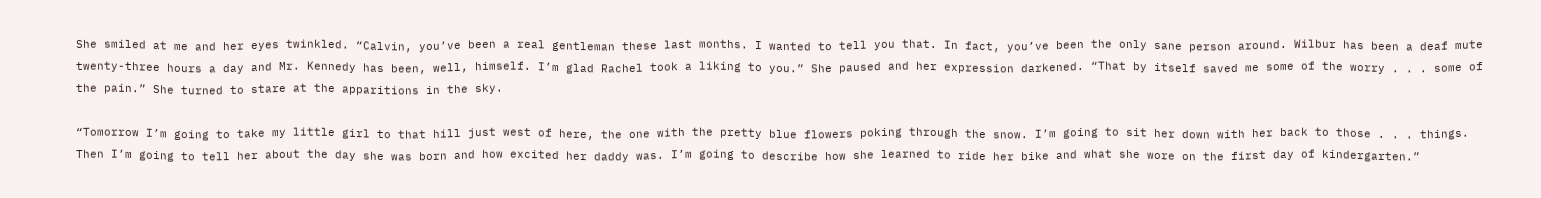She smiled at me and her eyes twinkled. “Calvin, you’ve been a real gentleman these last months. I wanted to tell you that. In fact, you’ve been the only sane person around. Wilbur has been a deaf mute twenty-three hours a day and Mr. Kennedy has been, well, himself. I’m glad Rachel took a liking to you.” She paused and her expression darkened. “That by itself saved me some of the worry . . . some of the pain.” She turned to stare at the apparitions in the sky.

“Tomorrow I’m going to take my little girl to that hill just west of here, the one with the pretty blue flowers poking through the snow. I’m going to sit her down with her back to those . . . things. Then I’m going to tell her about the day she was born and how excited her daddy was. I’m going to describe how she learned to ride her bike and what she wore on the first day of kindergarten.”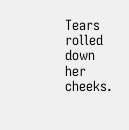Tears rolled down her cheeks.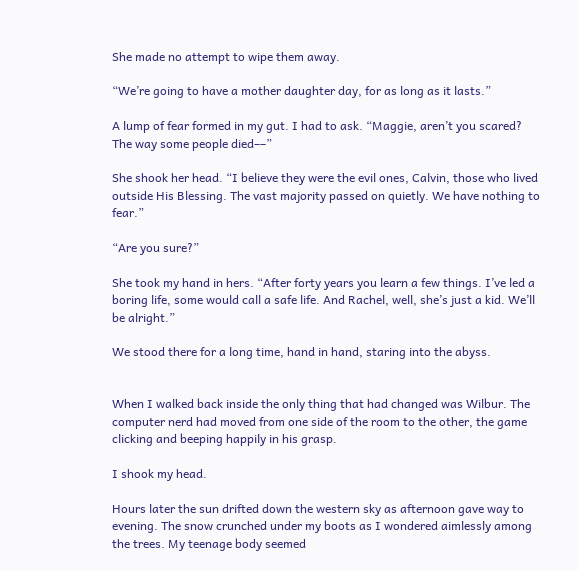She made no attempt to wipe them away.

“We’re going to have a mother daughter day, for as long as it lasts.”

A lump of fear formed in my gut. I had to ask. “Maggie, aren’t you scared? The way some people died––”

She shook her head. “I believe they were the evil ones, Calvin, those who lived outside His Blessing. The vast majority passed on quietly. We have nothing to fear.”

“Are you sure?”

She took my hand in hers. “After forty years you learn a few things. I’ve led a boring life, some would call a safe life. And Rachel, well, she’s just a kid. We’ll be alright.”

We stood there for a long time, hand in hand, staring into the abyss.


When I walked back inside the only thing that had changed was Wilbur. The computer nerd had moved from one side of the room to the other, the game clicking and beeping happily in his grasp.

I shook my head.

Hours later the sun drifted down the western sky as afternoon gave way to evening. The snow crunched under my boots as I wondered aimlessly among the trees. My teenage body seemed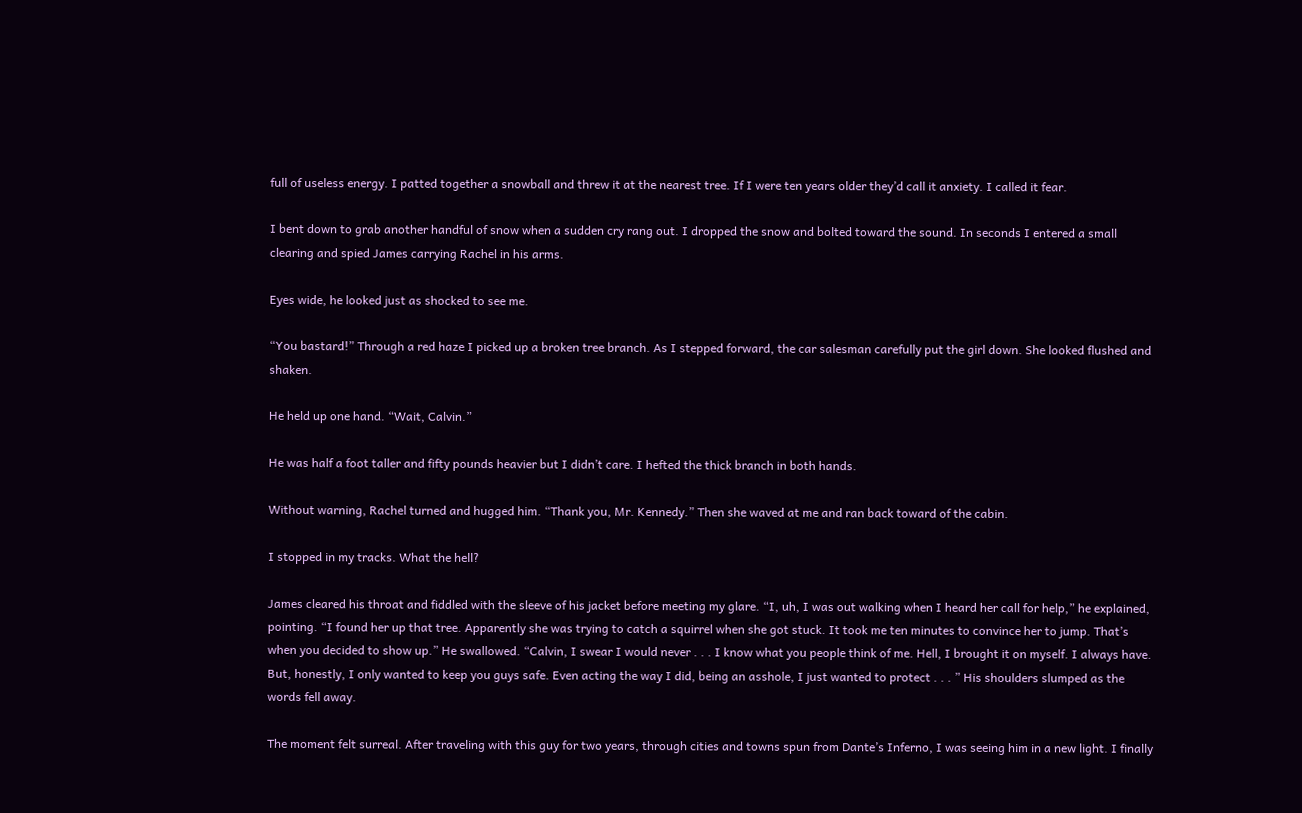full of useless energy. I patted together a snowball and threw it at the nearest tree. If I were ten years older they’d call it anxiety. I called it fear.

I bent down to grab another handful of snow when a sudden cry rang out. I dropped the snow and bolted toward the sound. In seconds I entered a small clearing and spied James carrying Rachel in his arms.

Eyes wide, he looked just as shocked to see me.

“You bastard!” Through a red haze I picked up a broken tree branch. As I stepped forward, the car salesman carefully put the girl down. She looked flushed and shaken.

He held up one hand. “Wait, Calvin.”

He was half a foot taller and fifty pounds heavier but I didn’t care. I hefted the thick branch in both hands.

Without warning, Rachel turned and hugged him. “Thank you, Mr. Kennedy.” Then she waved at me and ran back toward of the cabin.

I stopped in my tracks. What the hell?

James cleared his throat and fiddled with the sleeve of his jacket before meeting my glare. “I, uh, I was out walking when I heard her call for help,” he explained, pointing. “I found her up that tree. Apparently she was trying to catch a squirrel when she got stuck. It took me ten minutes to convince her to jump. That’s when you decided to show up.” He swallowed. “Calvin, I swear I would never . . . I know what you people think of me. Hell, I brought it on myself. I always have. But, honestly, I only wanted to keep you guys safe. Even acting the way I did, being an asshole, I just wanted to protect . . . ” His shoulders slumped as the words fell away.

The moment felt surreal. After traveling with this guy for two years, through cities and towns spun from Dante’s Inferno, I was seeing him in a new light. I finally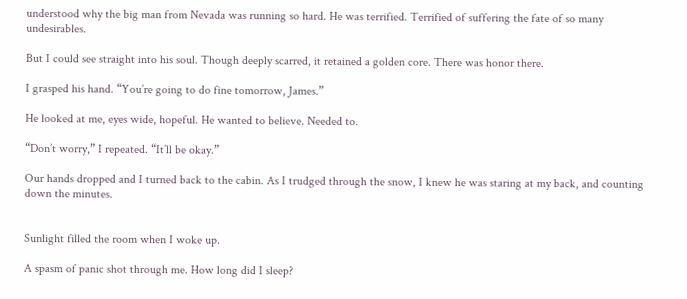understood why the big man from Nevada was running so hard. He was terrified. Terrified of suffering the fate of so many undesirables.

But I could see straight into his soul. Though deeply scarred, it retained a golden core. There was honor there.

I grasped his hand. “You’re going to do fine tomorrow, James.”

He looked at me, eyes wide, hopeful. He wanted to believe. Needed to.

“Don’t worry,” I repeated. “It’ll be okay.”

Our hands dropped and I turned back to the cabin. As I trudged through the snow, I knew he was staring at my back, and counting down the minutes.


Sunlight filled the room when I woke up.

A spasm of panic shot through me. How long did I sleep?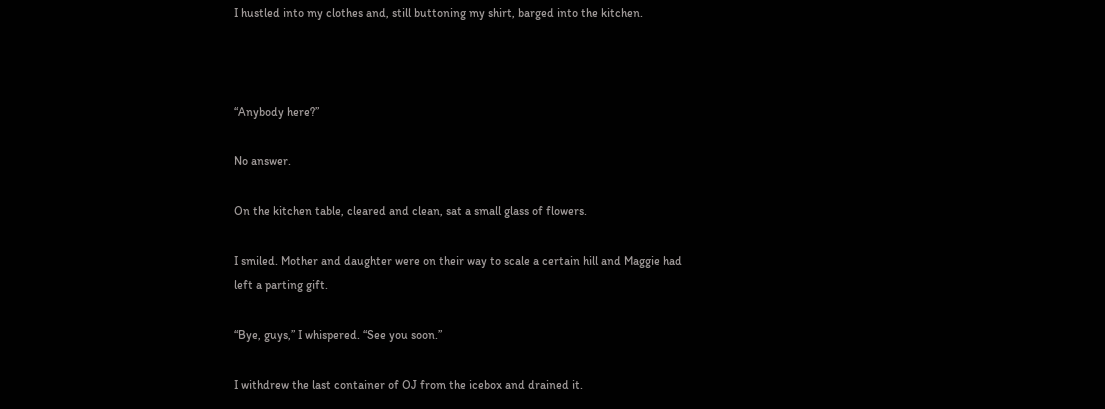I hustled into my clothes and, still buttoning my shirt, barged into the kitchen.



“Anybody here?”

No answer.

On the kitchen table, cleared and clean, sat a small glass of flowers.

I smiled. Mother and daughter were on their way to scale a certain hill and Maggie had left a parting gift.

“Bye, guys,” I whispered. “See you soon.”

I withdrew the last container of OJ from the icebox and drained it.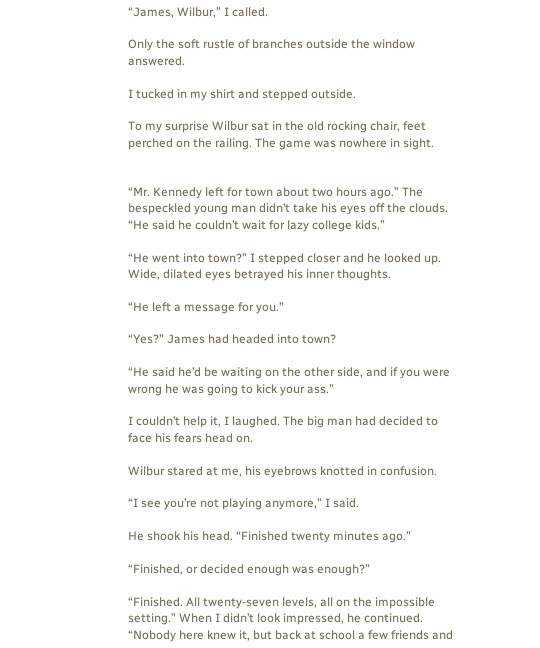“James, Wilbur,” I called.

Only the soft rustle of branches outside the window answered.

I tucked in my shirt and stepped outside.

To my surprise Wilbur sat in the old rocking chair, feet perched on the railing. The game was nowhere in sight.


“Mr. Kennedy left for town about two hours ago.” The bespeckled young man didn’t take his eyes off the clouds. “He said he couldn’t wait for lazy college kids.”

“He went into town?” I stepped closer and he looked up. Wide, dilated eyes betrayed his inner thoughts.

“He left a message for you.”

“Yes?” James had headed into town?

“He said he’d be waiting on the other side, and if you were wrong he was going to kick your ass.”

I couldn’t help it, I laughed. The big man had decided to face his fears head on.

Wilbur stared at me, his eyebrows knotted in confusion.

“I see you’re not playing anymore,” I said.

He shook his head. “Finished twenty minutes ago.”

“Finished, or decided enough was enough?”

“Finished. All twenty-seven levels, all on the impossible setting.” When I didn’t look impressed, he continued. “Nobody here knew it, but back at school a few friends and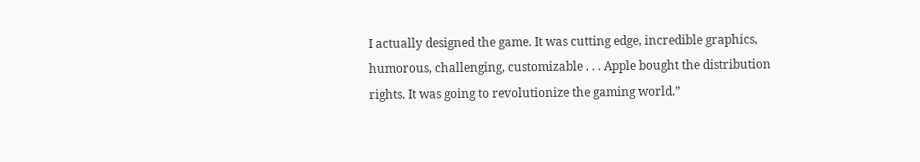I actually designed the game. It was cutting edge, incredible graphics, humorous, challenging, customizable . . . Apple bought the distribution rights. It was going to revolutionize the gaming world.”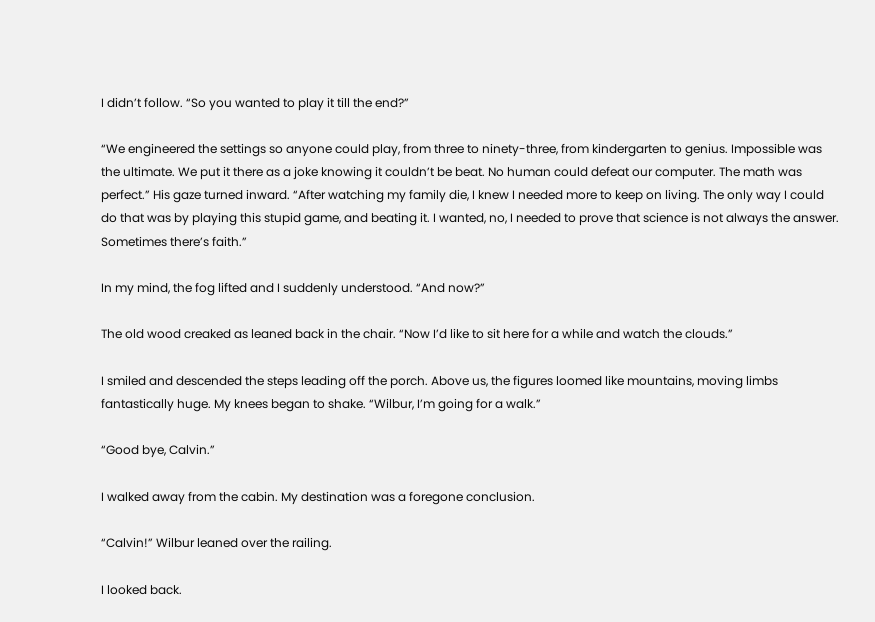I didn’t follow. “So you wanted to play it till the end?”

“We engineered the settings so anyone could play, from three to ninety-three, from kindergarten to genius. Impossible was the ultimate. We put it there as a joke knowing it couldn’t be beat. No human could defeat our computer. The math was perfect.” His gaze turned inward. “After watching my family die, I knew I needed more to keep on living. The only way I could do that was by playing this stupid game, and beating it. I wanted, no, I needed to prove that science is not always the answer. Sometimes there’s faith.”

In my mind, the fog lifted and I suddenly understood. “And now?”

The old wood creaked as leaned back in the chair. “Now I’d like to sit here for a while and watch the clouds.”

I smiled and descended the steps leading off the porch. Above us, the figures loomed like mountains, moving limbs fantastically huge. My knees began to shake. “Wilbur, I’m going for a walk.”

“Good bye, Calvin.”

I walked away from the cabin. My destination was a foregone conclusion.

“Calvin!” Wilbur leaned over the railing.

I looked back.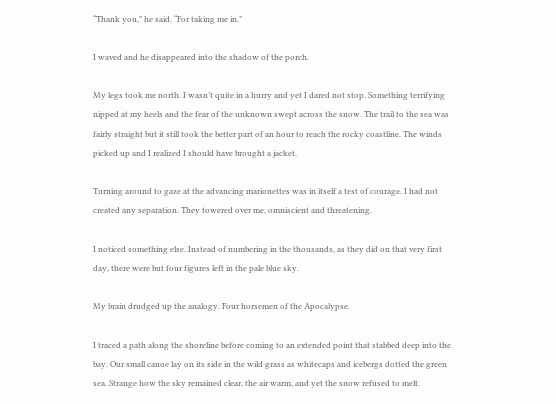“Thank you,” he said. “For taking me in.”

I waved and he disappeared into the shadow of the porch.

My legs took me north. I wasn’t quite in a hurry and yet I dared not stop. Something terrifying nipped at my heels and the fear of the unknown swept across the snow. The trail to the sea was fairly straight but it still took the better part of an hour to reach the rocky coastline. The winds picked up and I realized I should have brought a jacket.

Turning around to gaze at the advancing marionettes was in itself a test of courage. I had not created any separation. They towered over me, omniscient and threatening.

I noticed something else. Instead of numbering in the thousands, as they did on that very first day, there were but four figures left in the pale blue sky.

My brain drudged up the analogy. Four horsemen of the Apocalypse.

I traced a path along the shoreline before coming to an extended point that stabbed deep into the bay. Our small canoe lay on its side in the wild grass as whitecaps and icebergs dotted the green sea. Strange how the sky remained clear, the air warm, and yet the snow refused to melt.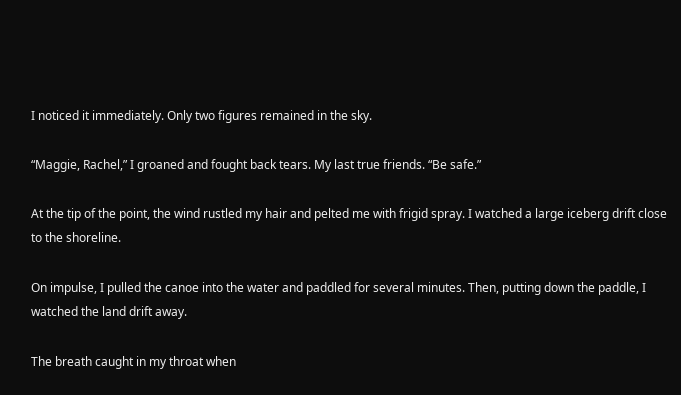I noticed it immediately. Only two figures remained in the sky.

“Maggie, Rachel,” I groaned and fought back tears. My last true friends. “Be safe.”

At the tip of the point, the wind rustled my hair and pelted me with frigid spray. I watched a large iceberg drift close to the shoreline.

On impulse, I pulled the canoe into the water and paddled for several minutes. Then, putting down the paddle, I watched the land drift away.

The breath caught in my throat when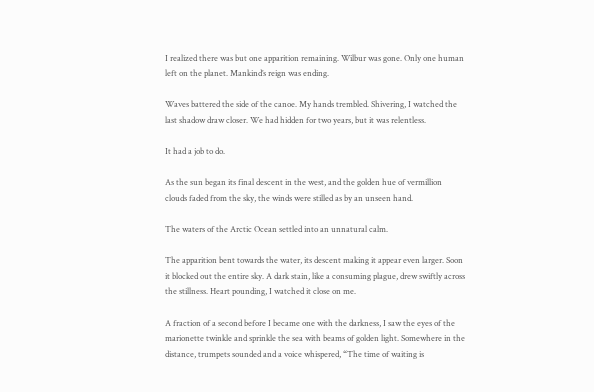I realized there was but one apparition remaining. Wilbur was gone. Only one human left on the planet. Mankind’s reign was ending.

Waves battered the side of the canoe. My hands trembled. Shivering, I watched the last shadow draw closer. We had hidden for two years, but it was relentless.

It had a job to do.

As the sun began its final descent in the west, and the golden hue of vermillion clouds faded from the sky, the winds were stilled as by an unseen hand.

The waters of the Arctic Ocean settled into an unnatural calm.

The apparition bent towards the water, its descent making it appear even larger. Soon it blocked out the entire sky. A dark stain, like a consuming plague, drew swiftly across the stillness. Heart pounding, I watched it close on me.

A fraction of a second before I became one with the darkness, I saw the eyes of the marionette twinkle and sprinkle the sea with beams of golden light. Somewhere in the distance, trumpets sounded and a voice whispered, “The time of waiting is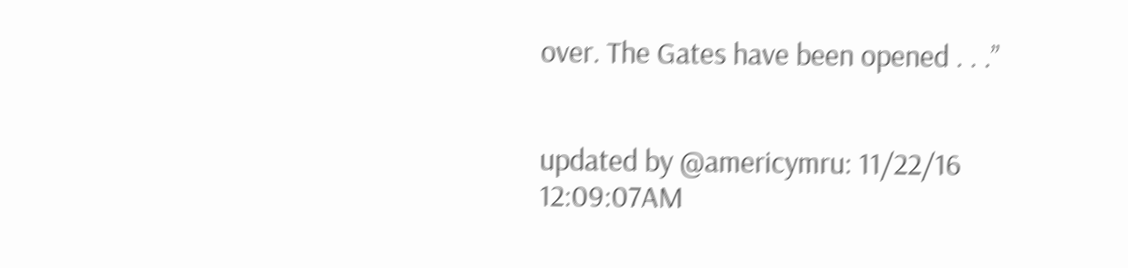over. The Gates have been opened . . .”


updated by @americymru: 11/22/16 12:09:07AM